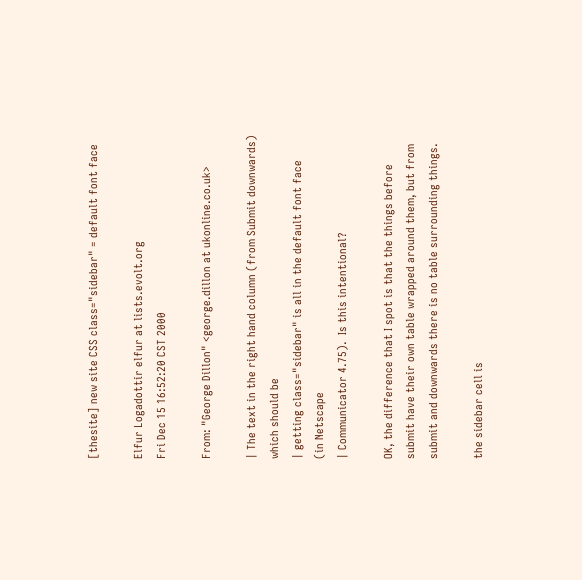[thesite] new site CSS class="sidebar" = default font face

Elfur Logadottir elfur at lists.evolt.org
Fri Dec 15 16:52:20 CST 2000

From: "George Dillon" <george.dillon at ukonline.co.uk>

| The text in the right hand column (from Submit downwards)
which should be
| getting class="sidebar" is all in the default font face
(in Netscape
| Communicator 4.75).  Is this intentional?

OK, the difference that I spot is that the things before
submit have their own table wrapped around them, but from
submit and downwards there is no table surrounding things.

the sidebar cell is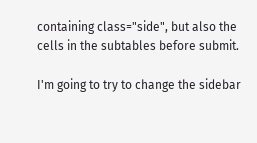containing class="side", but also the
cells in the subtables before submit.

I'm going to try to change the sidebar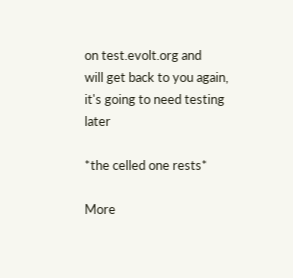on test.evolt.org and
will get back to you again, it's going to need testing later

*the celled one rests*

More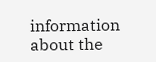information about the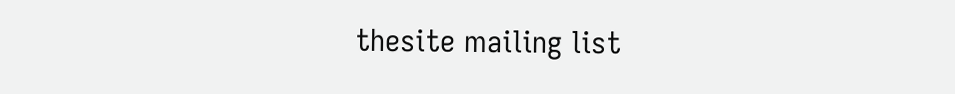thesite mailing list